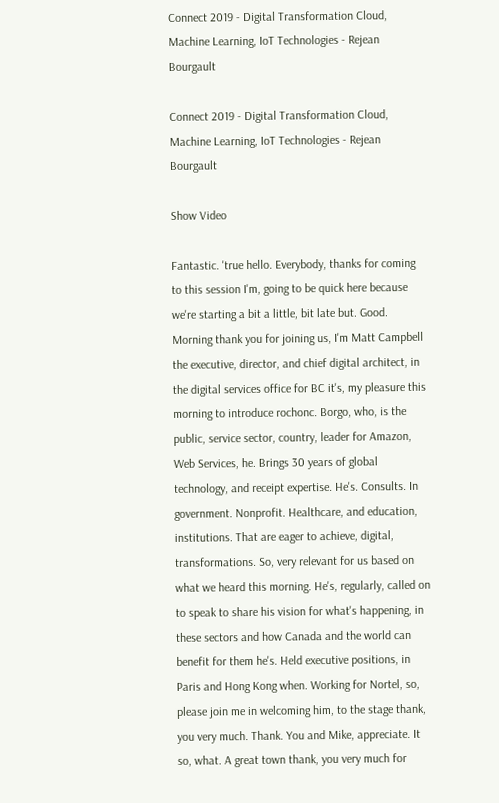Connect 2019 - Digital Transformation Cloud, Machine Learning, IoT Technologies - Rejean Bourgault

Connect 2019 - Digital Transformation Cloud, Machine Learning, IoT Technologies - Rejean Bourgault

Show Video

Fantastic. 'true hello. Everybody, thanks for coming to this session I'm, going to be quick here because we're starting a bit a little, bit late but. Good. Morning thank you for joining us, I'm Matt Campbell the executive, director, and chief digital architect, in the digital services office for BC it's, my pleasure this morning to introduce rochonc. Borgo, who, is the public, service sector, country, leader for Amazon, Web Services, he. Brings 30 years of global technology, and receipt expertise. He's. Consults. In government. Nonprofit. Healthcare, and education, institutions. That are eager to achieve, digital, transformations. So, very relevant for us based on what we heard this morning. He's, regularly, called on to speak to share his vision for what's happening, in these sectors and how Canada and the world can benefit for them he's. Held executive positions, in Paris and Hong Kong when. Working for Nortel, so, please join me in welcoming him, to the stage thank, you very much. Thank. You and Mike, appreciate. It so, what. A great town thank, you very much for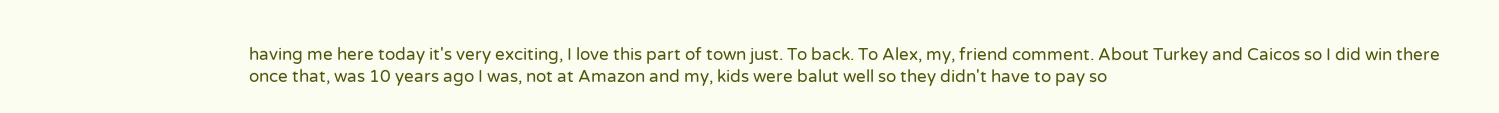having me here today it's very exciting, I love this part of town just. To back. To Alex, my, friend comment. About Turkey and Caicos so I did win there once that, was 10 years ago I was, not at Amazon and my, kids were balut well so they didn't have to pay so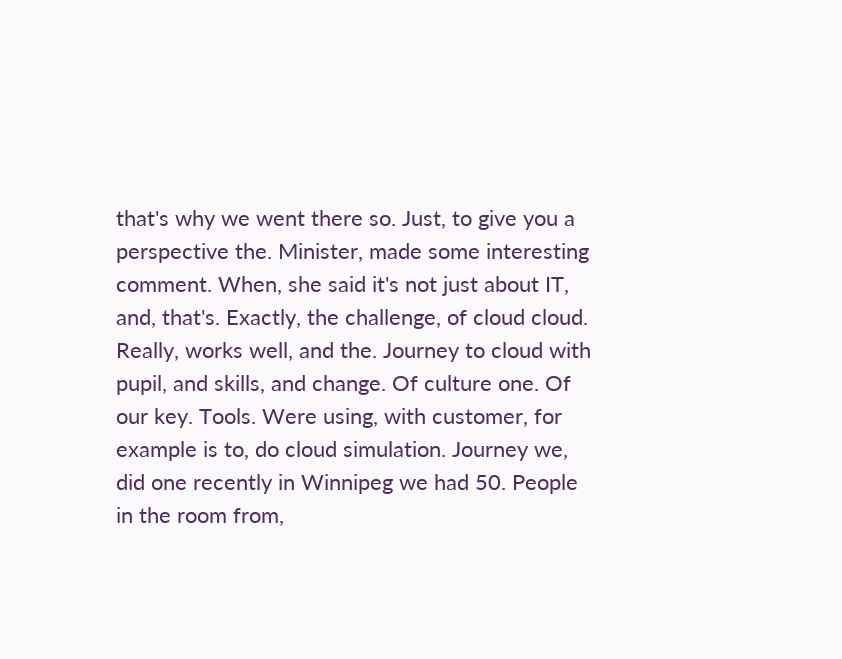that's why we went there so. Just, to give you a perspective the. Minister, made some interesting comment. When, she said it's not just about IT, and, that's. Exactly, the challenge, of cloud cloud. Really, works well, and the. Journey to cloud with pupil, and skills, and change. Of culture one. Of our key. Tools. Were using, with customer, for example is to, do cloud simulation. Journey we, did one recently in Winnipeg we had 50. People in the room from,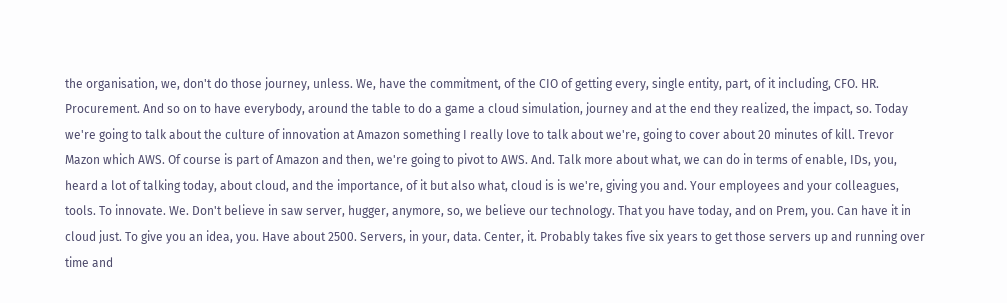the organisation, we, don't do those journey, unless. We, have the commitment, of the CIO of getting every, single entity, part, of it including, CFO. HR. Procurement. And so on to have everybody, around the table to do a game a cloud simulation, journey and at the end they realized, the impact, so. Today we're going to talk about the culture of innovation at Amazon something I really love to talk about we're, going to cover about 20 minutes of kill. Trevor Mazon which AWS. Of course is part of Amazon and then, we're going to pivot to AWS. And. Talk more about what, we can do in terms of enable, IDs, you, heard a lot of talking today, about cloud, and the importance, of it but also what, cloud is is we're, giving you and. Your employees and your colleagues, tools. To innovate. We. Don't believe in saw server, hugger, anymore, so, we believe our technology. That you have today, and on Prem, you. Can have it in cloud just. To give you an idea, you. Have about 2500. Servers, in your, data. Center, it. Probably takes five six years to get those servers up and running over time and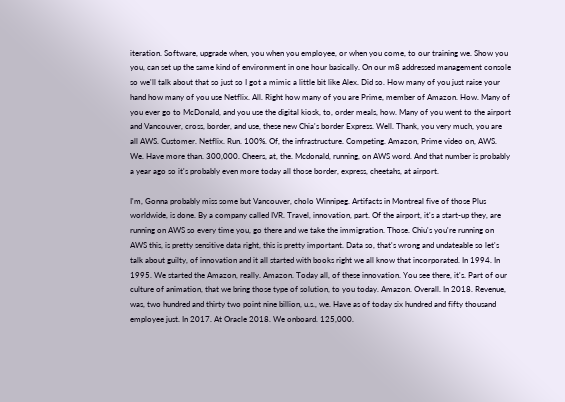iteration. Software, upgrade when, you when you employee, or when you come, to our training we. Show you you, can set up the same kind of environment in one hour basically. On our m8 addressed management console so we'll talk about that so just so I got a mimic a little bit like Alex. Did so. How many of you just raise your hand how many of you use Netflix. All. Right how many of you are Prime, member of Amazon. How. Many of you ever go to McDonald, and you use the digital kiosk, to, order meals, how. Many of you went to the airport and Vancouver, cross, border, and use, these new Chia's border Express. Well. Thank, you very much, you are all AWS. Customer. Netflix. Run. 100%. Of, the infrastructure. Competing. Amazon, Prime video on, AWS. We. Have more than. 300,000. Cheers, at, the. Mcdonald, running, on AWS word. And that number is probably a year ago so it's probably even more today all those border, express, cheetahs, at airport.

I'm, Gonna probably miss some but Vancouver, cholo Winnipeg. Artifacts in Montreal five of those Plus worldwide, is done. By a company called IVR. Travel, innovation, part. Of the airport, it's a start-up they, are running on AWS so every time you, go there and we take the immigration. Those. Chiu's you're running on AWS this, is pretty sensitive data right, this is pretty important. Data so, that's wrong and undateable so let's talk about guilty, of innovation and it all started with books right we all know that incorporated. In 1994. In 1995. We started the Amazon, really. Amazon. Today all, of these innovation. You see there, it's. Part of our culture of animation, that we bring those type of solution, to you today. Amazon. Overall. In 2018. Revenue, was, two hundred and thirty two point nine billion, u.s., we. Have as of today six hundred and fifty thousand employee just. In 2017. At Oracle 2018. We onboard. 125,000.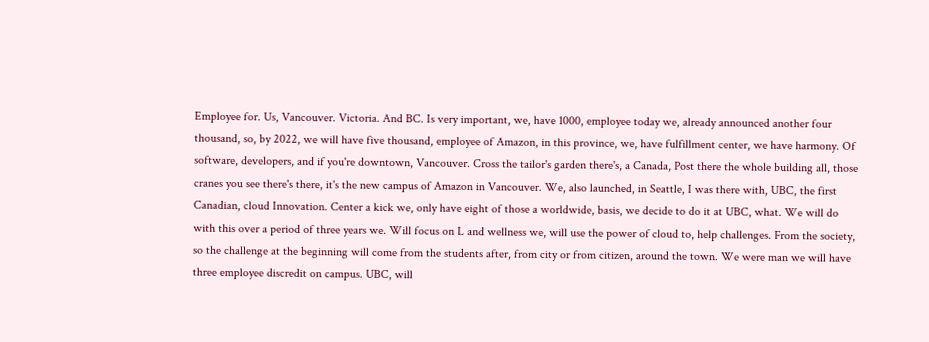Employee for. Us, Vancouver. Victoria. And BC. Is very important, we, have 1000, employee today we, already announced another four thousand, so, by 2022, we will have five thousand, employee of Amazon, in this province, we, have fulfillment center, we have harmony. Of software, developers, and if you're downtown, Vancouver. Cross the tailor's garden there's, a Canada, Post there the whole building all, those cranes you see there's there, it's the new campus of Amazon in Vancouver. We, also launched, in Seattle, I was there with, UBC, the first Canadian, cloud Innovation. Center a kick we, only have eight of those a worldwide, basis, we decide to do it at UBC, what. We will do with this over a period of three years we. Will focus on L and wellness we, will use the power of cloud to, help challenges. From the society, so the challenge at the beginning will come from the students after, from city or from citizen, around the town. We were man we will have three employee discredit on campus. UBC, will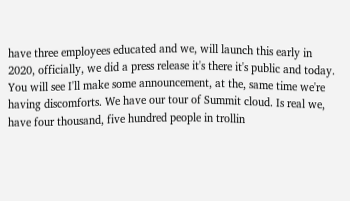have three employees educated and we, will launch this early in 2020, officially, we did a press release it's there it's public and today. You will see I'll make some announcement, at the, same time we're having discomforts. We have our tour of Summit cloud. Is real we, have four thousand, five hundred people in trollin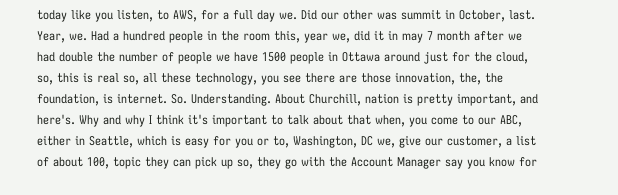today like you listen, to AWS, for a full day we. Did our other was summit in October, last. Year, we. Had a hundred people in the room this, year we, did it in may 7 month after we had double the number of people we have 1500 people in Ottawa around just for the cloud, so, this is real so, all these technology, you see there are those innovation, the, the foundation, is internet. So. Understanding. About Churchill, nation is pretty important, and here's. Why and why I think it's important to talk about that when, you come to our ABC, either in Seattle, which is easy for you or to, Washington, DC we, give our customer, a list of about 100, topic they can pick up so, they go with the Account Manager say you know for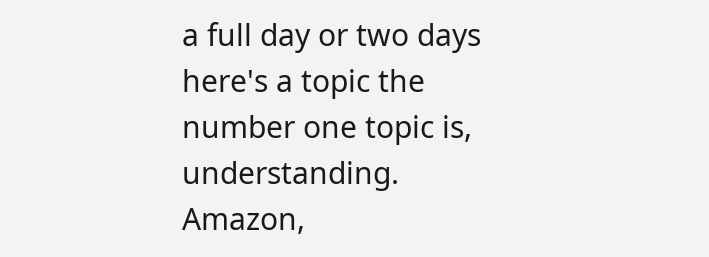a full day or two days here's a topic the number one topic is, understanding. Amazon,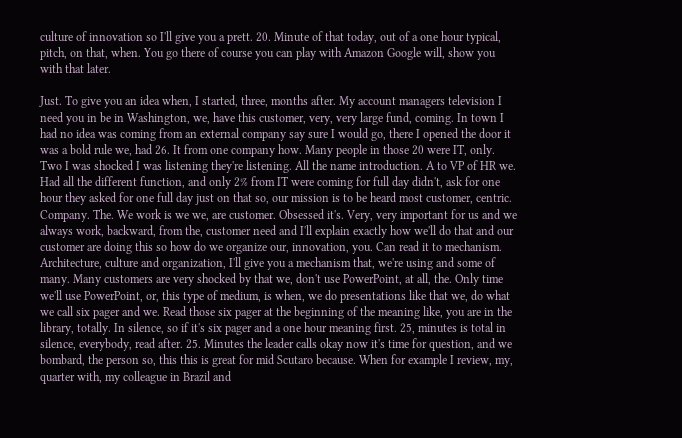culture of innovation so I'll give you a prett. 20. Minute of that today, out of a one hour typical, pitch, on that, when. You go there of course you can play with Amazon Google will, show you with that later.

Just. To give you an idea when, I started, three, months after. My account managers television I need you in be in Washington, we, have this customer, very, very large fund, coming. In town I had no idea was coming from an external company say sure I would go, there I opened the door it was a bold rule we, had 26. It from one company how. Many people in those 20 were IT, only. Two I was shocked I was listening they're listening. All the name introduction. A to VP of HR we. Had all the different function, and only 2% from IT were coming for full day didn't, ask for one hour they asked for one full day just on that so, our mission is to be heard most customer, centric. Company. The. We work is we we, are customer. Obsessed it's. Very, very important for us and we always work, backward, from the, customer need and I'll explain exactly how we'll do that and our customer are doing this so how do we organize our, innovation, you. Can read it to mechanism. Architecture, culture and organization, I'll give you a mechanism that, we're using and some of many. Many customers are very shocked by that we, don't use PowerPoint, at all, the. Only time we'll use PowerPoint, or, this type of medium, is when, we do presentations like that we, do what we call six pager and we. Read those six pager at the beginning of the meaning like, you are in the library, totally. In silence, so if it's six pager and a one hour meaning first. 25, minutes is total in silence, everybody, read after. 25. Minutes the leader calls okay now it's time for question, and we bombard, the person so, this this is great for mid Scutaro because. When for example I review, my, quarter with, my colleague in Brazil and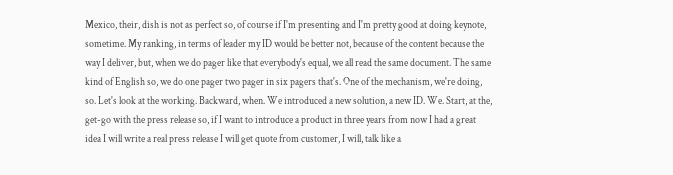Mexico, their, dish is not as perfect so, of course if I'm presenting and I'm pretty good at doing keynote, sometime. My ranking, in terms of leader my ID would be better not, because of the content because the way I deliver, but, when we do pager like that everybody's equal, we all read the same document. The same kind of English so, we do one pager two pager in six pagers that's. One of the mechanism, we're doing, so. Let's look at the working. Backward, when. We introduced a new solution, a new ID. We. Start, at the, get-go with the press release so, if I want to introduce a product in three years from now I had a great idea I will write a real press release I will get quote from customer, I will, talk like a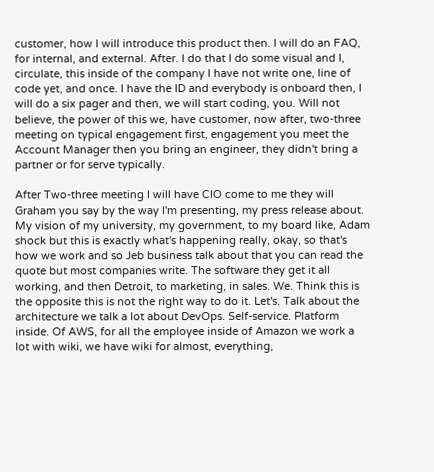customer, how I will introduce this product then. I will do an FAQ, for internal, and external. After. I do that I do some visual and I, circulate, this inside of the company I have not write one, line of code yet, and once. I have the ID and everybody is onboard then, I will do a six pager and then, we will start coding, you. Will not believe, the power of this we, have customer, now after, two-three meeting on typical engagement first, engagement you meet the Account Manager then you bring an engineer, they didn't bring a partner or for serve typically.

After Two-three meeting I will have CIO come to me they will Graham you say by the way I'm presenting, my press release about. My vision of my university, my government, to my board like, Adam shock but this is exactly what's happening really, okay, so that's how we work and so Jeb business talk about that you can read the quote but most companies write. The software they get it all working, and then Detroit, to marketing, in sales. We. Think this is the opposite this is not the right way to do it. Let's. Talk about the architecture we talk a lot about DevOps. Self-service. Platform inside. Of AWS, for all the employee inside of Amazon we work a lot with wiki, we have wiki for almost, everything,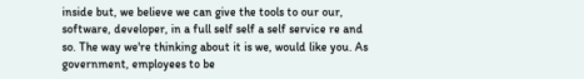inside but, we believe we can give the tools to our our, software, developer, in a full self self a self service re and so. The way we're thinking about it is we, would like you. As government, employees to be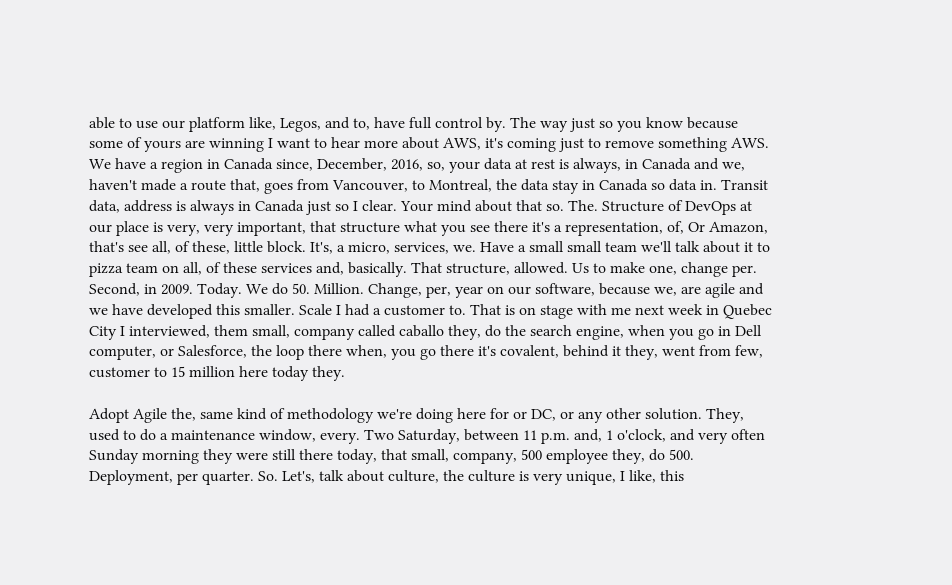able to use our platform like, Legos, and to, have full control by. The way just so you know because some of yours are winning I want to hear more about AWS, it's coming just to remove something AWS. We have a region in Canada since, December, 2016, so, your data at rest is always, in Canada and we, haven't made a route that, goes from Vancouver, to Montreal, the data stay in Canada so data in. Transit data, address is always in Canada just so I clear. Your mind about that so. The. Structure of DevOps at our place is very, very important, that structure what you see there it's a representation, of, Or Amazon, that's see all, of these, little block. It's, a micro, services, we. Have a small small team we'll talk about it to pizza team on all, of these services and, basically. That structure, allowed. Us to make one, change per. Second, in 2009. Today. We do 50. Million. Change, per, year on our software, because we, are agile and we have developed this smaller. Scale I had a customer to. That is on stage with me next week in Quebec City I interviewed, them small, company called caballo they, do the search engine, when you go in Dell computer, or Salesforce, the loop there when, you go there it's covalent, behind it they, went from few, customer to 15 million here today they.

Adopt Agile the, same kind of methodology we're doing here for or DC, or any other solution. They, used to do a maintenance window, every. Two Saturday, between 11 p.m. and, 1 o'clock, and very often Sunday morning they were still there today, that small, company, 500 employee they, do 500. Deployment, per quarter. So. Let's, talk about culture, the culture is very unique, I like, this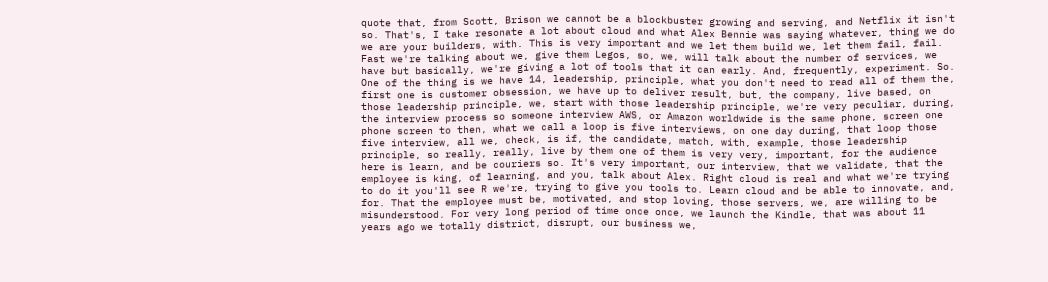quote that, from Scott, Brison we cannot be a blockbuster growing and serving, and Netflix it isn't so. That's, I take resonate a lot about cloud and what Alex Bennie was saying whatever, thing we do we are your builders, with. This is very important and we let them build we, let them fail, fail. Fast we're talking about we, give them Legos, so, we, will talk about the number of services, we have but basically, we're giving a lot of tools that it can early. And, frequently, experiment. So. One of the thing is we have 14, leadership, principle, what you don't need to read all of them the, first one is customer obsession, we have up to deliver result, but, the company, live based, on those leadership principle, we, start with those leadership principle, we're very peculiar, during, the interview process so someone interview AWS, or Amazon worldwide is the same phone, screen one phone screen to then, what we call a loop is five interviews, on one day during, that loop those five interview, all we, check, is if, the candidate, match, with, example, those leadership principle, so really, really, live by them one of them is very very, important, for the audience here is learn, and be couriers so. It's very important, our interview, that we validate, that the employee is king, of learning, and you, talk about Alex. Right cloud is real and what we're trying to do it you'll see R we're, trying to give you tools to. Learn cloud and be able to innovate, and, for. That the employee must be, motivated, and stop loving, those servers, we, are willing to be misunderstood. For very long period of time once once, we launch the Kindle, that was about 11 years ago we totally district, disrupt, our business we,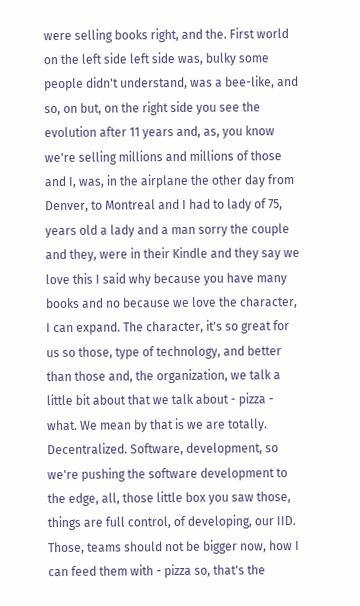were selling books right, and the. First world on the left side left side was, bulky some people didn't understand, was a bee-like, and so, on but, on the right side you see the evolution after 11 years and, as, you know we're selling millions and millions of those and I, was, in the airplane the other day from Denver, to Montreal and I had to lady of 75, years old a lady and a man sorry the couple and they, were in their Kindle and they say we love this I said why because you have many books and no because we love the character, I can expand. The character, it's so great for us so those, type of technology, and better than those and, the organization, we talk a little bit about that we talk about - pizza - what. We mean by that is we are totally. Decentralized. Software, development, so we're pushing the software development to the edge, all, those little box you saw those, things are full control, of developing, our IID. Those, teams should not be bigger now, how I can feed them with - pizza so, that's the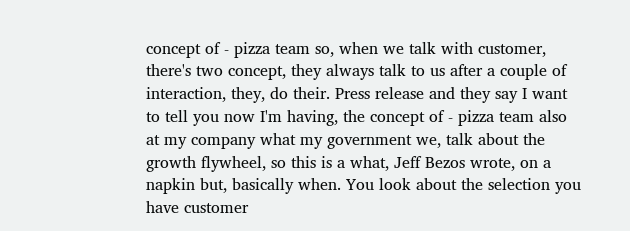concept of - pizza team so, when we talk with customer, there's two concept, they always talk to us after a couple of interaction, they, do their. Press release and they say I want to tell you now I'm having, the concept of - pizza team also at my company what my government we, talk about the growth flywheel, so this is a what, Jeff Bezos wrote, on a napkin but, basically when. You look about the selection you have customer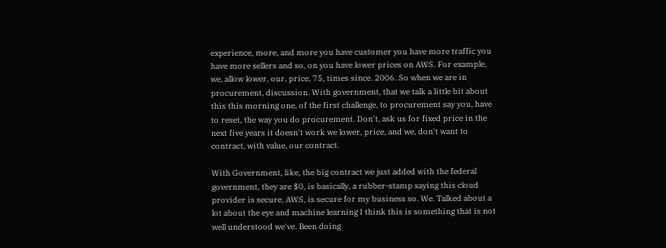experience, more, and more you have customer you have more traffic you have more sellers and so, on you have lower prices on AWS. For example, we, allow lower, our, price, 75, times since. 2006. So when we are in procurement, discussion. With government, that we talk a little bit about this this morning one, of the first challenge, to procurement say you, have to reset, the way you do procurement. Don't, ask us for fixed price in the next five years it doesn't work we lower, price, and we, don't want to contract, with value, our contract.

With Government, like, the big contract we just added with the federal government, they are $0, is basically, a rubber-stamp saying this cloud provider is secure, AWS, is secure for my business so. We. Talked about a lot about the eye and machine learning I think this is something that is not well understood we've. Been doing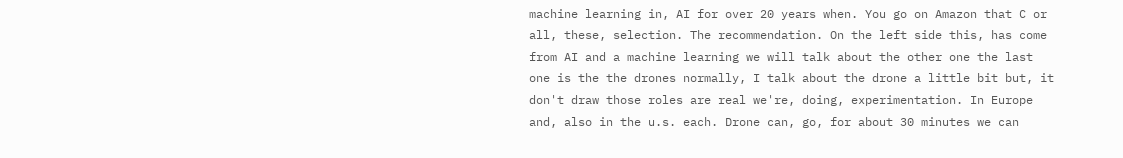machine learning in, AI for over 20 years when. You go on Amazon that C or all, these, selection. The recommendation. On the left side this, has come from AI and a machine learning we will talk about the other one the last one is the the drones normally, I talk about the drone a little bit but, it don't draw those roles are real we're, doing, experimentation. In Europe and, also in the u.s. each. Drone can, go, for about 30 minutes we can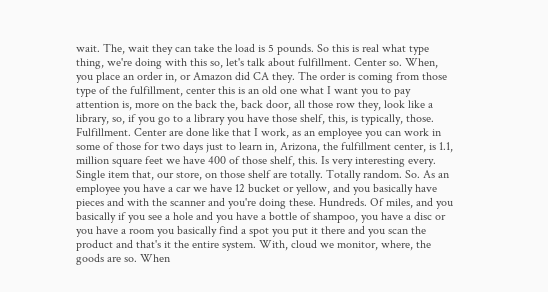wait. The, wait they can take the load is 5 pounds. So this is real what type thing, we're doing with this so, let's talk about fulfillment. Center so. When, you place an order in, or Amazon did CA they. The order is coming from those type of the fulfillment, center this is an old one what I want you to pay attention is, more on the back the, back door, all those row they, look like a library, so, if you go to a library you have those shelf, this, is typically, those. Fulfillment. Center are done like that I work, as an employee you can work in some of those for two days just to learn in, Arizona, the fulfillment center, is 1.1, million square feet we have 400 of those shelf, this. Is very interesting every. Single item that, our store, on those shelf are totally. Totally random. So. As an employee you have a car we have 12 bucket or yellow, and you basically have pieces and with the scanner and you're doing these. Hundreds. Of miles, and you basically if you see a hole and you have a bottle of shampoo, you have a disc or you have a room you basically find a spot you put it there and you scan the product and that's it the entire system. With, cloud we monitor, where, the goods are so. When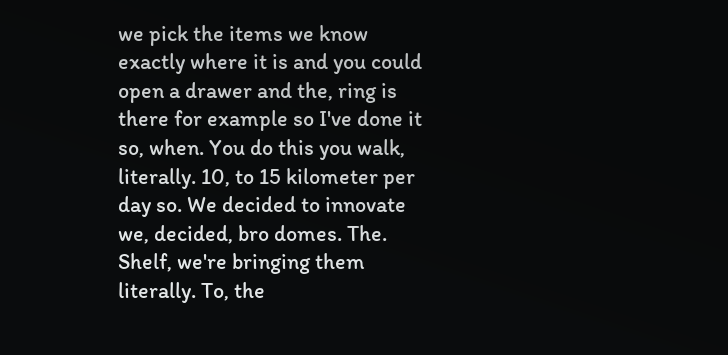we pick the items we know exactly where it is and you could open a drawer and the, ring is there for example so I've done it so, when. You do this you walk, literally. 10, to 15 kilometer per day so. We decided to innovate we, decided, bro domes. The. Shelf, we're bringing them literally. To, the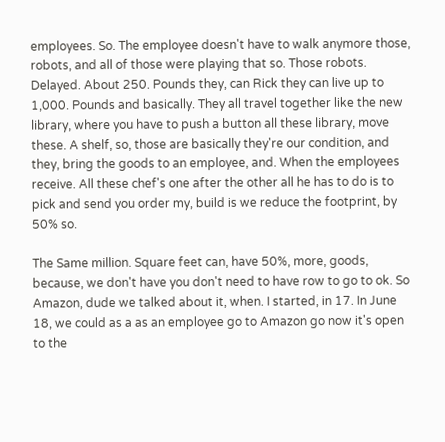employees. So. The employee doesn't have to walk anymore those, robots, and all of those were playing that so. Those robots. Delayed. About 250. Pounds they, can Rick they can live up to 1,000. Pounds and basically. They all travel together like the new library, where you have to push a button all these library, move these. A shelf, so, those are basically they're our condition, and they, bring the goods to an employee, and. When the employees receive. All these chef's one after the other all he has to do is to pick and send you order my, build is we reduce the footprint, by 50% so.

The Same million. Square feet can, have 50%, more, goods, because, we don't have you don't need to have row to go to ok. So Amazon, dude we talked about it, when. I started, in 17. In June 18, we could as a as an employee go to Amazon go now it's open to the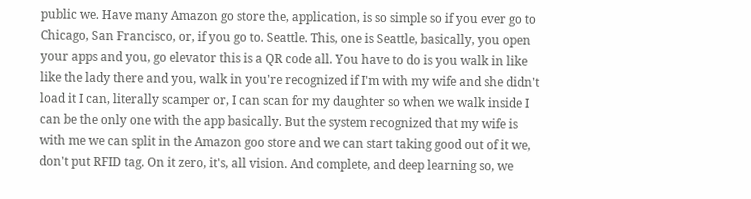public we. Have many Amazon go store the, application, is so simple so if you ever go to Chicago, San Francisco, or, if you go to. Seattle. This, one is Seattle, basically, you open your apps and you, go elevator this is a QR code all. You have to do is you walk in like like the lady there and you, walk in you're recognized if I'm with my wife and she didn't load it I can, literally scamper or, I can scan for my daughter so when we walk inside I can be the only one with the app basically. But the system recognized that my wife is with me we can split in the Amazon goo store and we can start taking good out of it we, don't put RFID tag. On it zero, it's, all vision. And complete, and deep learning so, we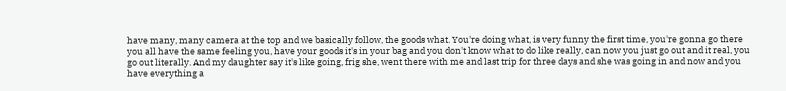have many, many camera at the top and we basically follow, the goods what. You're doing what, is very funny the first time, you're gonna go there you all have the same feeling you, have your goods it's in your bag and you don't know what to do like really, can now you just go out and it real, you go out literally. And my daughter say it's like going, frig she, went there with me and last trip for three days and she was going in and now and you have everything a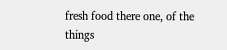fresh food there one, of the things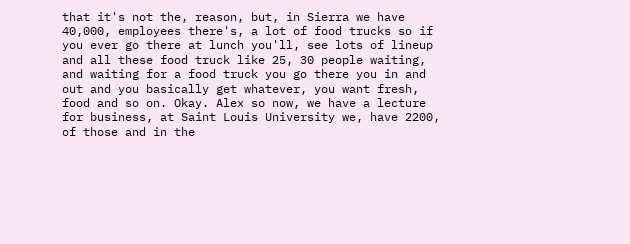that it's not the, reason, but, in Sierra we have 40,000, employees there's, a lot of food trucks so if you ever go there at lunch you'll, see lots of lineup and all these food truck like 25, 30 people waiting, and waiting for a food truck you go there you in and out and you basically get whatever, you want fresh, food and so on. Okay. Alex so now, we have a lecture for business, at Saint Louis University we, have 2200, of those and in the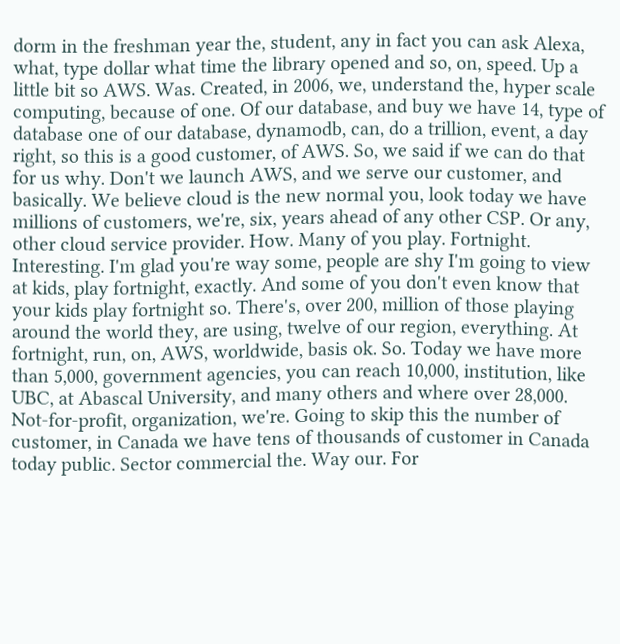dorm in the freshman year the, student, any in fact you can ask Alexa, what, type dollar what time the library opened and so, on, speed. Up a little bit so AWS. Was. Created, in 2006, we, understand the, hyper scale computing, because of one. Of our database, and buy we have 14, type of database one of our database, dynamodb, can, do a trillion, event, a day right, so this is a good customer, of AWS. So, we said if we can do that for us why. Don't we launch AWS, and we serve our customer, and basically. We believe cloud is the new normal you, look today we have millions of customers, we're, six, years ahead of any other CSP. Or any, other cloud service provider. How. Many of you play. Fortnight. Interesting. I'm glad you're way some, people are shy I'm going to view at kids, play fortnight, exactly. And some of you don't even know that your kids play fortnight so. There's, over 200, million of those playing around the world they, are using, twelve of our region, everything. At fortnight, run, on, AWS, worldwide, basis ok. So. Today we have more than 5,000, government agencies, you can reach 10,000, institution, like UBC, at Abascal University, and many others and where over 28,000. Not-for-profit, organization, we're. Going to skip this the number of customer, in Canada we have tens of thousands of customer in Canada today public. Sector commercial the. Way our. For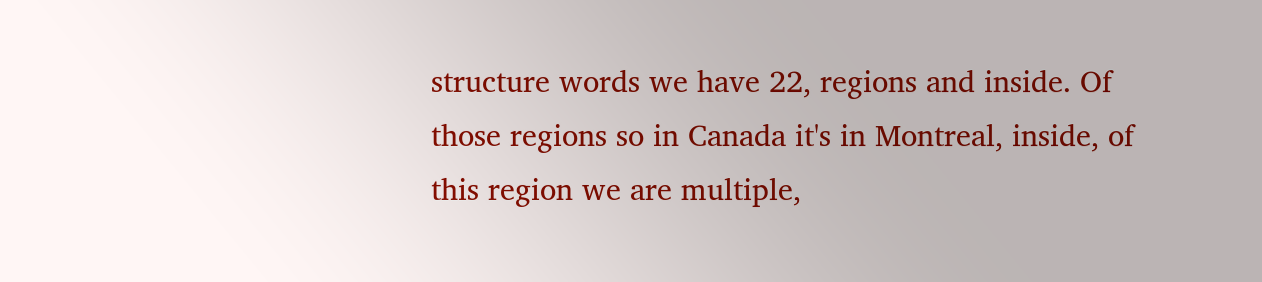structure words we have 22, regions and inside. Of those regions so in Canada it's in Montreal, inside, of this region we are multiple,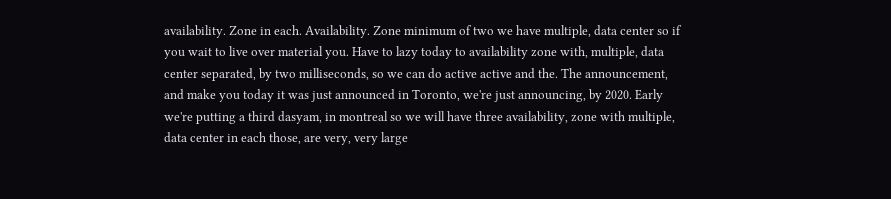availability. Zone in each. Availability. Zone minimum of two we have multiple, data center so if you wait to live over material you. Have to lazy today to availability zone with, multiple, data center separated, by two milliseconds, so we can do active active and the. The announcement, and make you today it was just announced in Toronto, we're just announcing, by 2020. Early we're putting a third dasyam, in montreal so we will have three availability, zone with multiple, data center in each those, are very, very large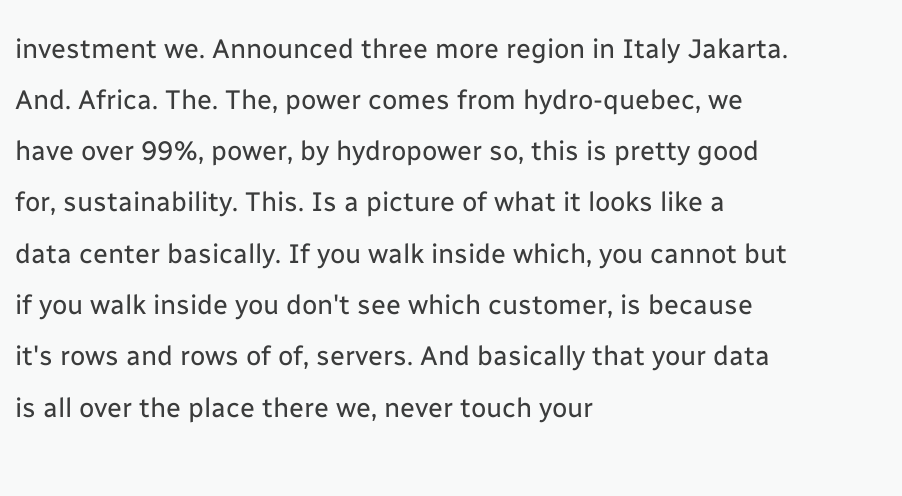investment we. Announced three more region in Italy Jakarta. And. Africa. The. The, power comes from hydro-quebec, we have over 99%, power, by hydropower so, this is pretty good for, sustainability. This. Is a picture of what it looks like a data center basically. If you walk inside which, you cannot but if you walk inside you don't see which customer, is because it's rows and rows of of, servers. And basically that your data is all over the place there we, never touch your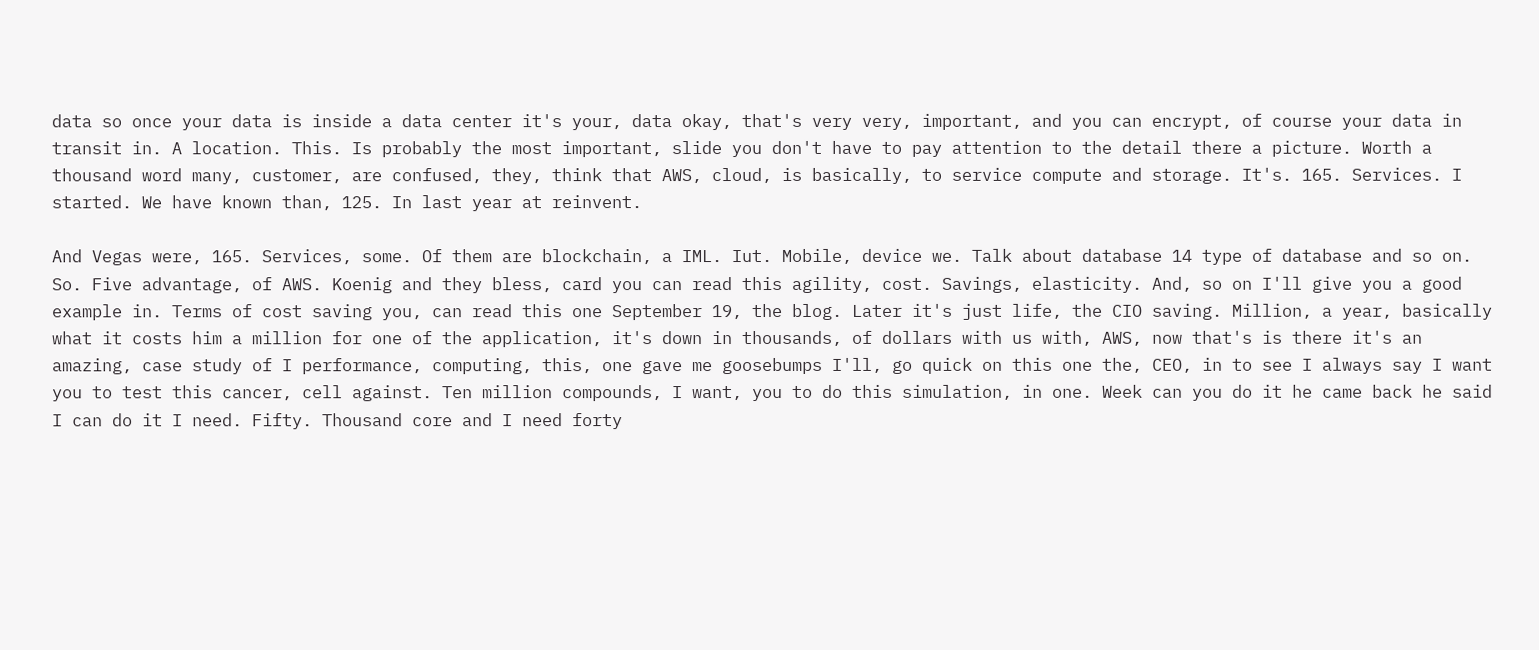data so once your data is inside a data center it's your, data okay, that's very very, important, and you can encrypt, of course your data in transit in. A location. This. Is probably the most important, slide you don't have to pay attention to the detail there a picture. Worth a thousand word many, customer, are confused, they, think that AWS, cloud, is basically, to service compute and storage. It's. 165. Services. I started. We have known than, 125. In last year at reinvent.

And Vegas were, 165. Services, some. Of them are blockchain, a IML. Iut. Mobile, device we. Talk about database 14 type of database and so on. So. Five advantage, of AWS. Koenig and they bless, card you can read this agility, cost. Savings, elasticity. And, so on I'll give you a good example in. Terms of cost saving you, can read this one September 19, the blog. Later it's just life, the CIO saving. Million, a year, basically what it costs him a million for one of the application, it's down in thousands, of dollars with us with, AWS, now that's is there it's an amazing, case study of I performance, computing, this, one gave me goosebumps I'll, go quick on this one the, CEO, in to see I always say I want you to test this cancer, cell against. Ten million compounds, I want, you to do this simulation, in one. Week can you do it he came back he said I can do it I need. Fifty. Thousand core and I need forty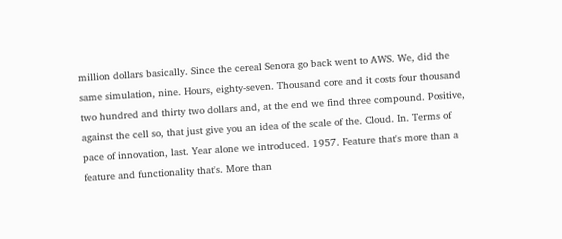million dollars basically. Since the cereal Senora go back went to AWS. We, did the same simulation, nine. Hours, eighty-seven. Thousand core and it costs four thousand two hundred and thirty two dollars and, at the end we find three compound. Positive, against the cell so, that just give you an idea of the scale of the. Cloud. In. Terms of pace of innovation, last. Year alone we introduced. 1957. Feature that's more than a feature and functionality that's. More than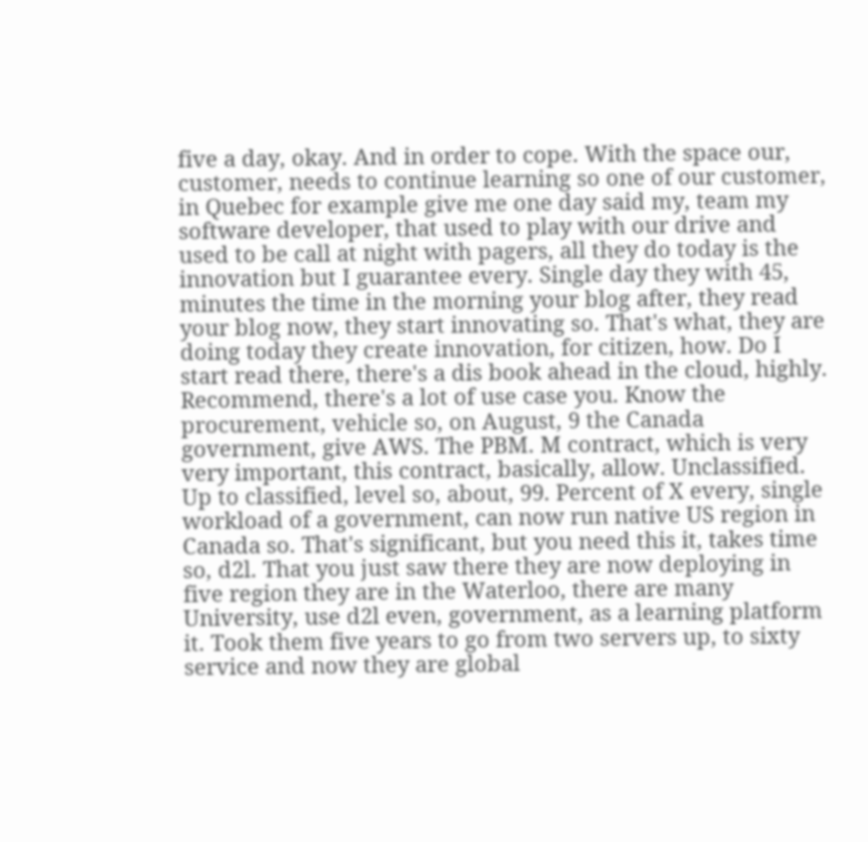five a day, okay. And in order to cope. With the space our, customer, needs to continue learning so one of our customer, in Quebec for example give me one day said my, team my software developer, that used to play with our drive and used to be call at night with pagers, all they do today is the innovation but I guarantee every. Single day they with 45, minutes the time in the morning your blog after, they read your blog now, they start innovating so. That's what, they are doing today they create innovation, for citizen, how. Do I start read there, there's a dis book ahead in the cloud, highly. Recommend, there's a lot of use case you. Know the procurement, vehicle so, on August, 9 the Canada government, give AWS. The PBM. M contract, which is very very important, this contract, basically, allow. Unclassified. Up to classified, level so, about, 99. Percent of X every, single workload of a government, can now run native US region in Canada so. That's significant, but you need this it, takes time so, d2l. That you just saw there they are now deploying in five region they are in the Waterloo, there are many University, use d2l even, government, as a learning platform it. Took them five years to go from two servers up, to sixty service and now they are global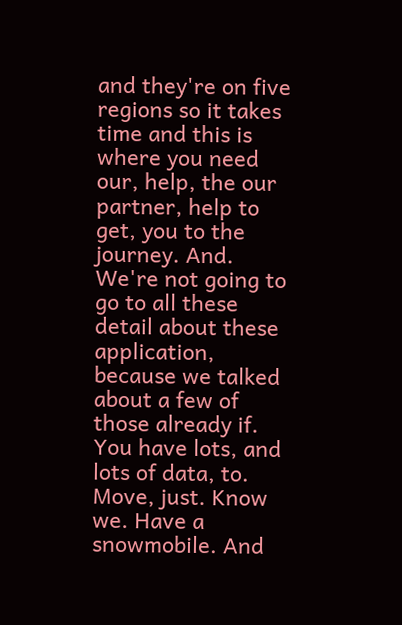and they're on five regions so it takes time and this is where you need our, help, the our partner, help to get, you to the journey. And. We're not going to go to all these detail about these application, because we talked about a few of those already if. You have lots, and lots of data, to. Move, just. Know we. Have a snowmobile. And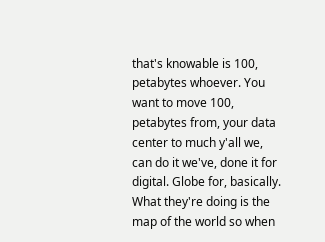that's knowable is 100, petabytes whoever. You want to move 100, petabytes from, your data center to much y'all we, can do it we've, done it for digital. Globe for, basically. What they're doing is the map of the world so when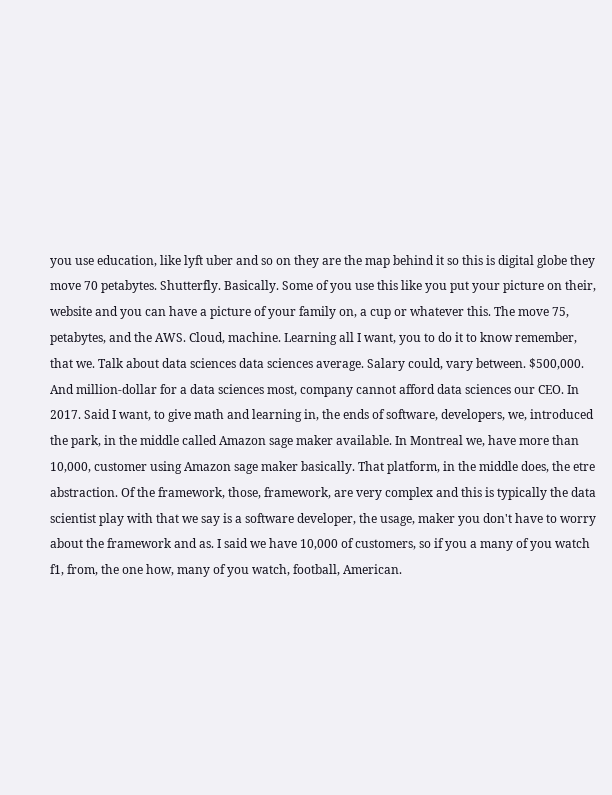you use education, like lyft uber and so on they are the map behind it so this is digital globe they move 70 petabytes. Shutterfly. Basically. Some of you use this like you put your picture on their, website and you can have a picture of your family on, a cup or whatever this. The move 75, petabytes, and the AWS. Cloud, machine. Learning all I want, you to do it to know remember, that we. Talk about data sciences data sciences average. Salary could, vary between. $500,000. And million-dollar for a data sciences most, company cannot afford data sciences our CEO. In 2017. Said I want, to give math and learning in, the ends of software, developers, we, introduced the park, in the middle called Amazon sage maker available. In Montreal we, have more than 10,000, customer using Amazon sage maker basically. That platform, in the middle does, the etre abstraction. Of the framework, those, framework, are very complex and this is typically the data scientist play with that we say is a software developer, the usage, maker you don't have to worry about the framework and as. I said we have 10,000 of customers, so if you a many of you watch f1, from, the one how, many of you watch, football, American.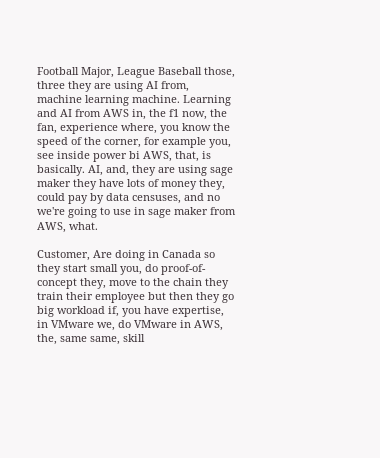Football Major, League Baseball those, three they are using AI from, machine learning machine. Learning and AI from AWS in, the f1 now, the fan, experience where, you know the speed of the corner, for example you, see inside power bi AWS, that, is basically. AI, and, they are using sage maker they have lots of money they, could pay by data censuses, and no we're going to use in sage maker from AWS, what.

Customer, Are doing in Canada so they start small you, do proof-of-concept they, move to the chain they train their employee but then they go big workload if, you have expertise, in VMware we, do VMware in AWS, the, same same, skill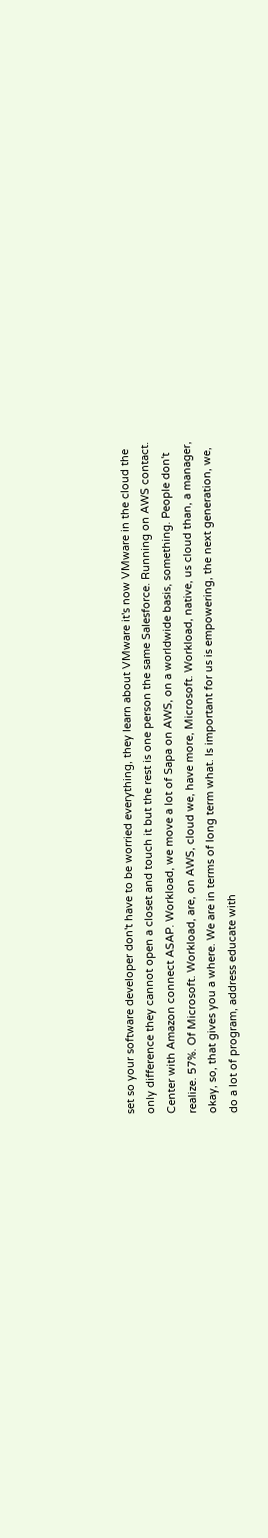set so your software developer don't have to be worried everything, they learn about VMware it's now VMware in the cloud the only difference they cannot open a closet and touch it but the rest is one person the same Salesforce. Running on AWS contact. Center with Amazon connect ASAP. Workload, we move a lot of Sapa on AWS, on a worldwide basis, something. People don't realize. 57%. Of Microsoft. Workload, are, on AWS, cloud we, have more, Microsoft. Workload, native, us cloud than, a manager, okay, so, that gives you a where. We are in terms of long term what. Is important for us is empowering, the next generation, we, do a lot of program, address educate with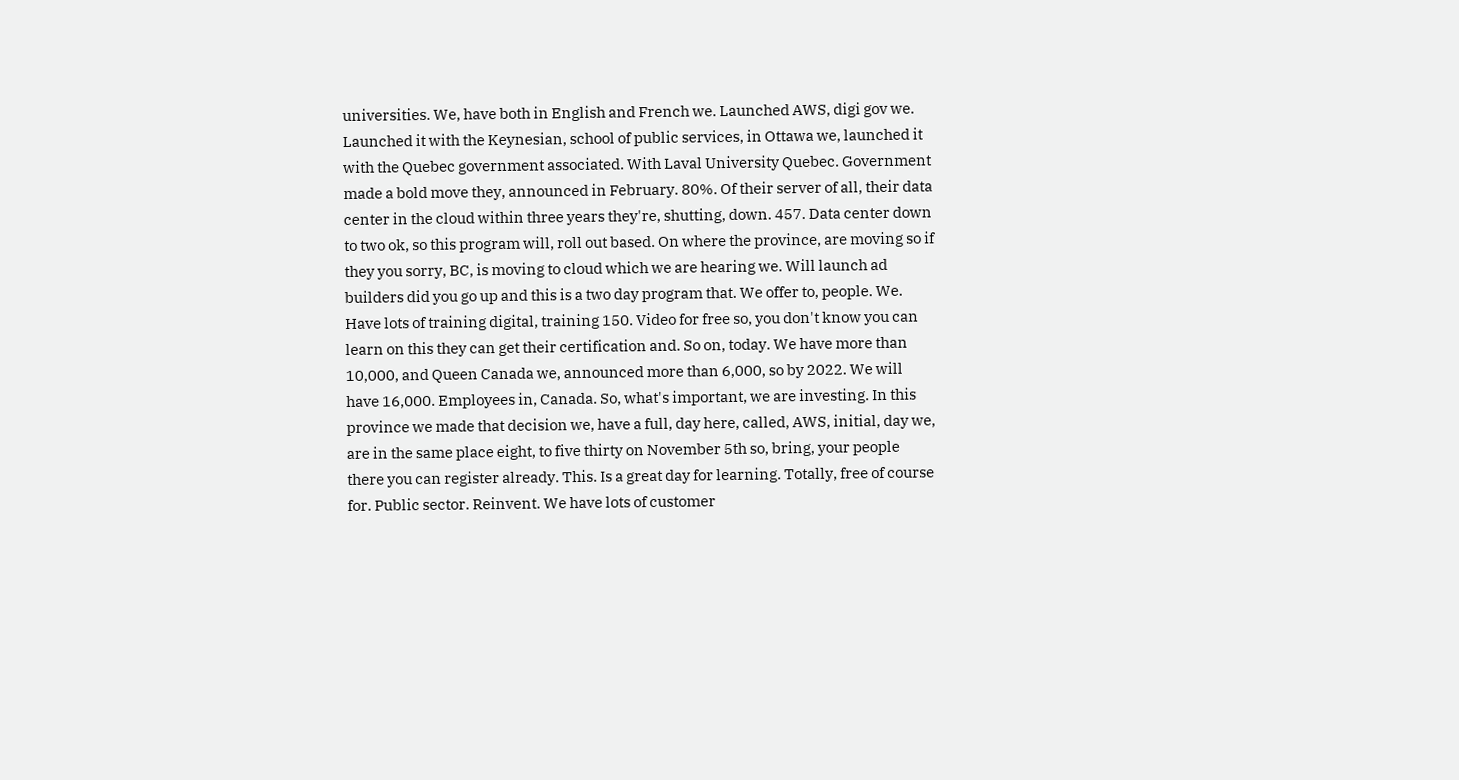universities. We, have both in English and French we. Launched AWS, digi gov we. Launched it with the Keynesian, school of public services, in Ottawa we, launched it with the Quebec government associated. With Laval University Quebec. Government made a bold move they, announced in February. 80%. Of their server of all, their data center in the cloud within three years they're, shutting, down. 457. Data center down to two ok, so this program will, roll out based. On where the province, are moving so if they you sorry, BC, is moving to cloud which we are hearing we. Will launch ad builders did you go up and this is a two day program that. We offer to, people. We. Have lots of training digital, training 150. Video for free so, you don't know you can learn on this they can get their certification and. So on, today. We have more than 10,000, and Queen Canada we, announced more than 6,000, so by 2022. We will have 16,000. Employees in, Canada. So, what's important, we are investing. In this province we made that decision we, have a full, day here, called, AWS, initial, day we, are in the same place eight, to five thirty on November 5th so, bring, your people there you can register already. This. Is a great day for learning. Totally, free of course for. Public sector. Reinvent. We have lots of customer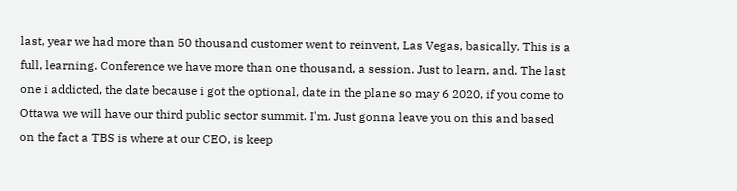last, year we had more than 50 thousand customer went to reinvent, Las Vegas, basically. This is a full, learning. Conference we have more than one thousand, a session. Just to learn, and. The last one i addicted, the date because i got the optional, date in the plane so may 6 2020, if you come to Ottawa we will have our third public sector summit. I'm. Just gonna leave you on this and based on the fact a TBS is where at our CEO, is keep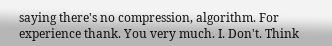saying there's no compression, algorithm. For experience thank. You very much. I. Don't. Think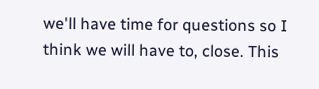we'll have time for questions so I think we will have to, close. This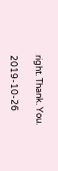right. Thank. You.

2019-10-26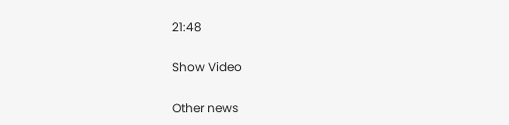21:48

Show Video

Other news